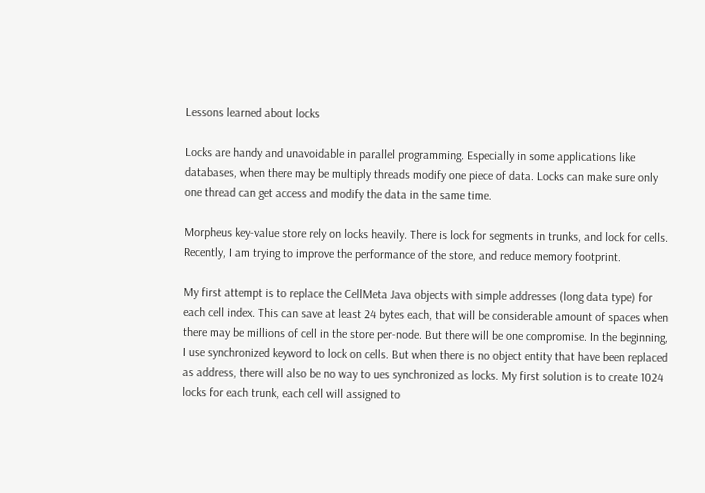Lessons learned about locks

Locks are handy and unavoidable in parallel programming. Especially in some applications like databases, when there may be multiply threads modify one piece of data. Locks can make sure only one thread can get access and modify the data in the same time.

Morpheus key-value store rely on locks heavily. There is lock for segments in trunks, and lock for cells. Recently, I am trying to improve the performance of the store, and reduce memory footprint.

My first attempt is to replace the CellMeta Java objects with simple addresses (long data type) for each cell index. This can save at least 24 bytes each, that will be considerable amount of spaces when there may be millions of cell in the store per-node. But there will be one compromise. In the beginning, I use synchronized keyword to lock on cells. But when there is no object entity that have been replaced as address, there will also be no way to ues synchronized as locks. My first solution is to create 1024 locks for each trunk, each cell will assigned to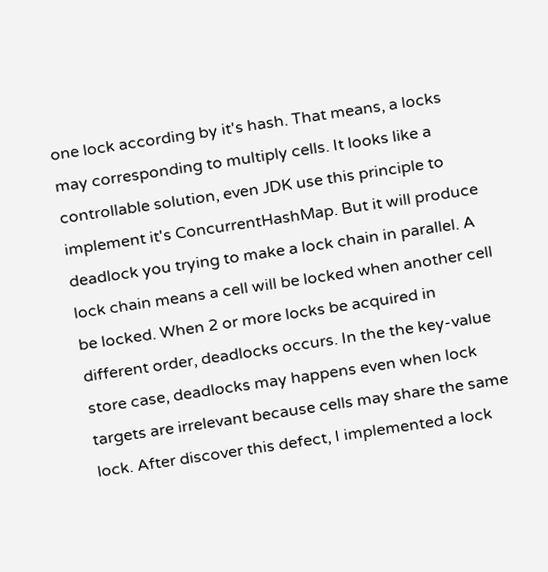one lock according by it's hash. That means, a locks may corresponding to multiply cells. It looks like a controllable solution, even JDK use this principle to implement it's ConcurrentHashMap. But it will produce deadlock you trying to make a lock chain in parallel. A lock chain means a cell will be locked when another cell be locked. When 2 or more locks be acquired in different order, deadlocks occurs. In the the key-value store case, deadlocks may happens even when lock targets are irrelevant because cells may share the same lock. After discover this defect, I implemented a lock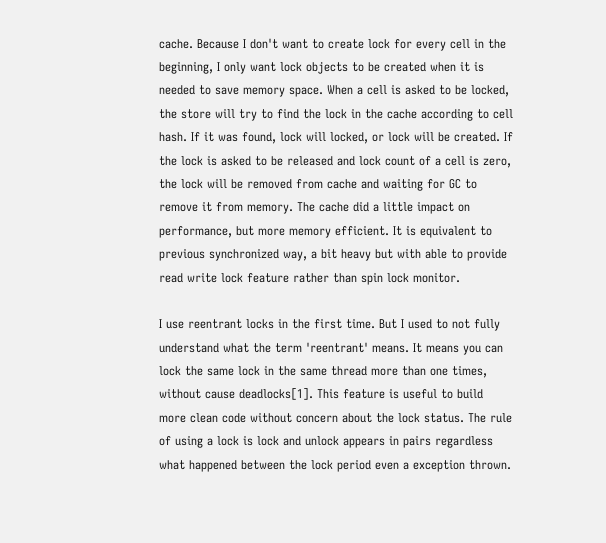cache. Because I don't want to create lock for every cell in the beginning, I only want lock objects to be created when it is needed to save memory space. When a cell is asked to be locked, the store will try to find the lock in the cache according to cell hash. If it was found, lock will locked, or lock will be created. If the lock is asked to be released and lock count of a cell is zero, the lock will be removed from cache and waiting for GC to remove it from memory. The cache did a little impact on performance, but more memory efficient. It is equivalent to previous synchronized way, a bit heavy but with able to provide read write lock feature rather than spin lock monitor.

I use reentrant locks in the first time. But I used to not fully understand what the term 'reentrant' means. It means you can lock the same lock in the same thread more than one times, without cause deadlocks[1]. This feature is useful to build more clean code without concern about the lock status. The rule of using a lock is lock and unlock appears in pairs regardless what happened between the lock period even a exception thrown.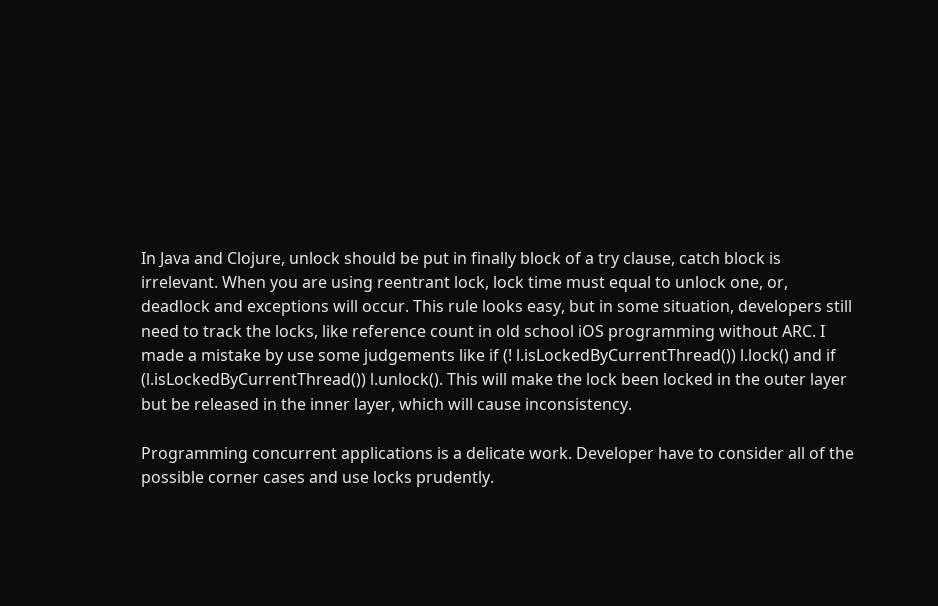In Java and Clojure, unlock should be put in finally block of a try clause, catch block is irrelevant. When you are using reentrant lock, lock time must equal to unlock one, or, deadlock and exceptions will occur. This rule looks easy, but in some situation, developers still need to track the locks, like reference count in old school iOS programming without ARC. I made a mistake by use some judgements like if (! l.isLockedByCurrentThread()) l.lock() and if (l.isLockedByCurrentThread()) l.unlock(). This will make the lock been locked in the outer layer but be released in the inner layer, which will cause inconsistency.

Programming concurrent applications is a delicate work. Developer have to consider all of the possible corner cases and use locks prudently.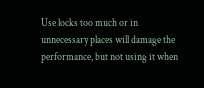Use locks too much or in unnecessary places will damage the performance, but not using it when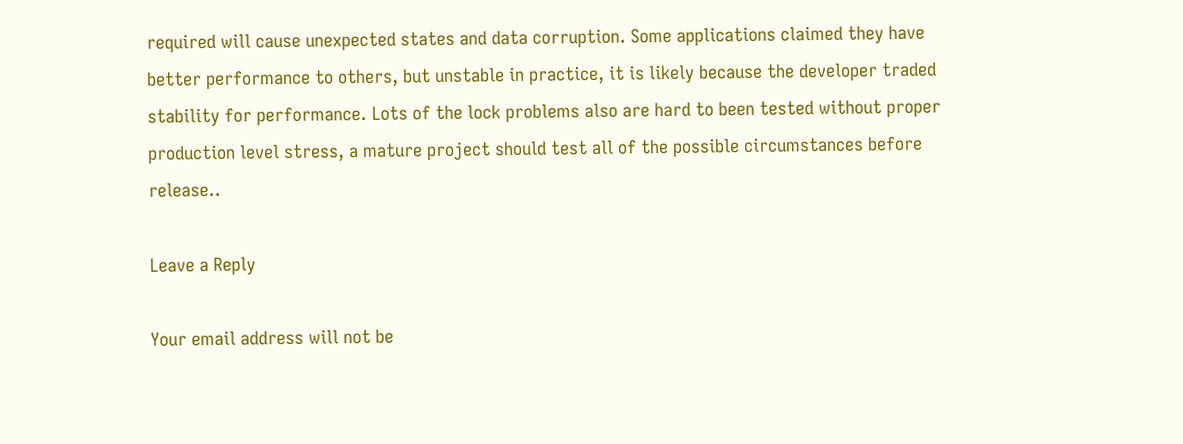required will cause unexpected states and data corruption. Some applications claimed they have better performance to others, but unstable in practice, it is likely because the developer traded stability for performance. Lots of the lock problems also are hard to been tested without proper production level stress, a mature project should test all of the possible circumstances before release..

Leave a Reply

Your email address will not be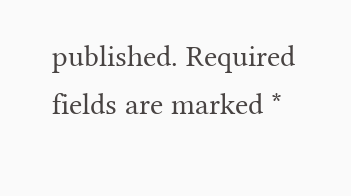published. Required fields are marked *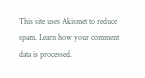This site uses Akismet to reduce spam. Learn how your comment data is processed.